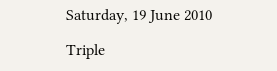Saturday, 19 June 2010

Triple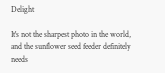Delight

It's not the sharpest photo in the world, and the sunflower seed feeder definitely needs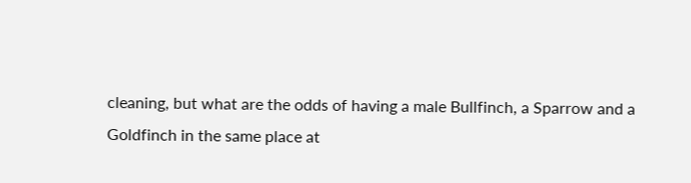cleaning, but what are the odds of having a male Bullfinch, a Sparrow and a Goldfinch in the same place at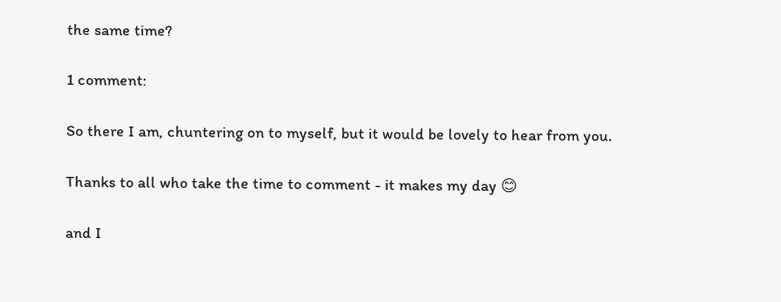the same time?

1 comment:

So there I am, chuntering on to myself, but it would be lovely to hear from you.

Thanks to all who take the time to comment - it makes my day 😊

and I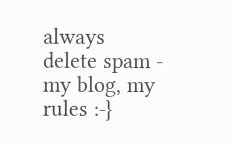always delete spam - my blog, my rules :-}